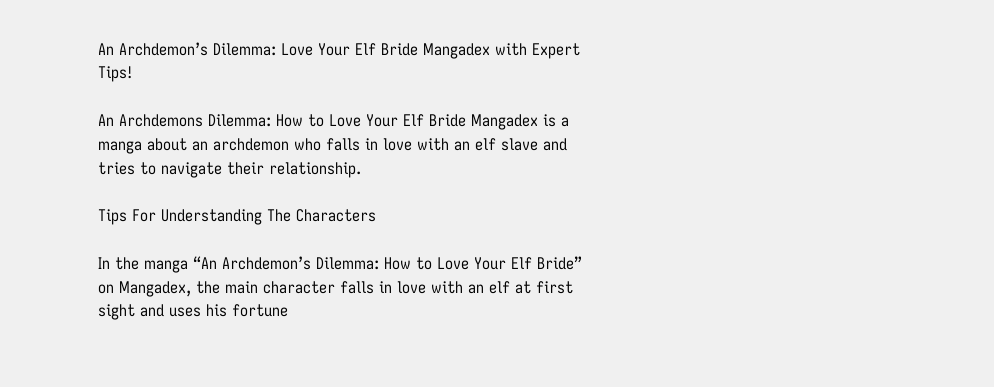An Archdemon’s Dilemma: Love Your Elf Bride Mangadex with Expert Tips!

An Archdemons Dilemma: How to Love Your Elf Bride Mangadex is a manga about an archdemon who falls in love with an elf slave and tries to navigate their relationship.

Tips For Understanding The Characters

In the manga “An Archdemon’s Dilemma: How to Love Your Elf Bride” on Mangadex, the main character falls in love with an elf at first sight and uses his fortune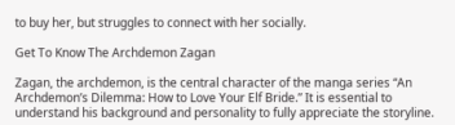to buy her, but struggles to connect with her socially.

Get To Know The Archdemon Zagan

Zagan, the archdemon, is the central character of the manga series “An Archdemon’s Dilemma: How to Love Your Elf Bride.” It is essential to understand his background and personality to fully appreciate the storyline.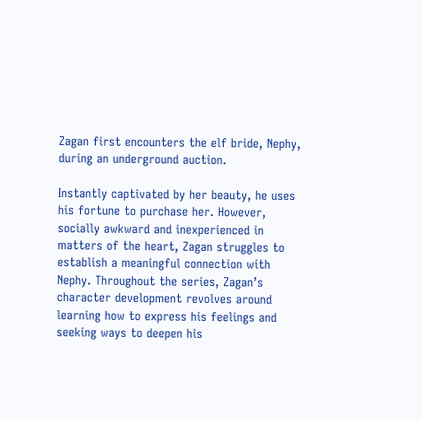Zagan first encounters the elf bride, Nephy, during an underground auction.

Instantly captivated by her beauty, he uses his fortune to purchase her. However, socially awkward and inexperienced in matters of the heart, Zagan struggles to establish a meaningful connection with Nephy. Throughout the series, Zagan’s character development revolves around learning how to express his feelings and seeking ways to deepen his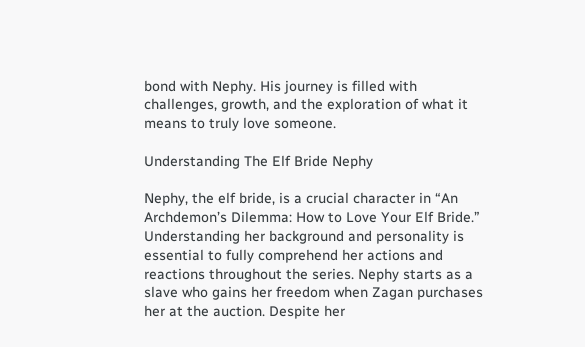bond with Nephy. His journey is filled with challenges, growth, and the exploration of what it means to truly love someone.

Understanding The Elf Bride Nephy

Nephy, the elf bride, is a crucial character in “An Archdemon’s Dilemma: How to Love Your Elf Bride.” Understanding her background and personality is essential to fully comprehend her actions and reactions throughout the series. Nephy starts as a slave who gains her freedom when Zagan purchases her at the auction. Despite her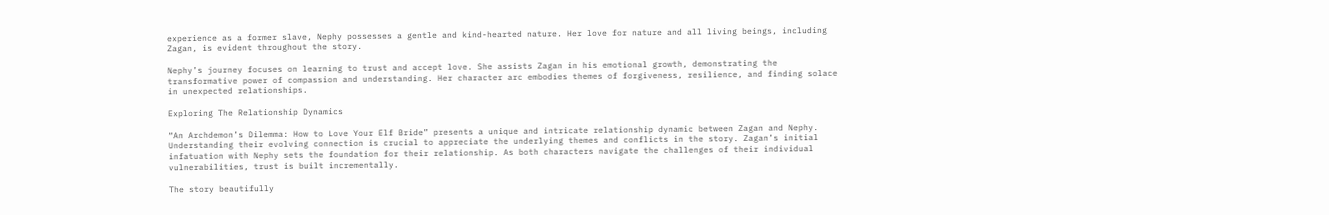experience as a former slave, Nephy possesses a gentle and kind-hearted nature. Her love for nature and all living beings, including Zagan, is evident throughout the story.

Nephy’s journey focuses on learning to trust and accept love. She assists Zagan in his emotional growth, demonstrating the transformative power of compassion and understanding. Her character arc embodies themes of forgiveness, resilience, and finding solace in unexpected relationships.

Exploring The Relationship Dynamics

“An Archdemon’s Dilemma: How to Love Your Elf Bride” presents a unique and intricate relationship dynamic between Zagan and Nephy. Understanding their evolving connection is crucial to appreciate the underlying themes and conflicts in the story. Zagan’s initial infatuation with Nephy sets the foundation for their relationship. As both characters navigate the challenges of their individual vulnerabilities, trust is built incrementally.

The story beautifully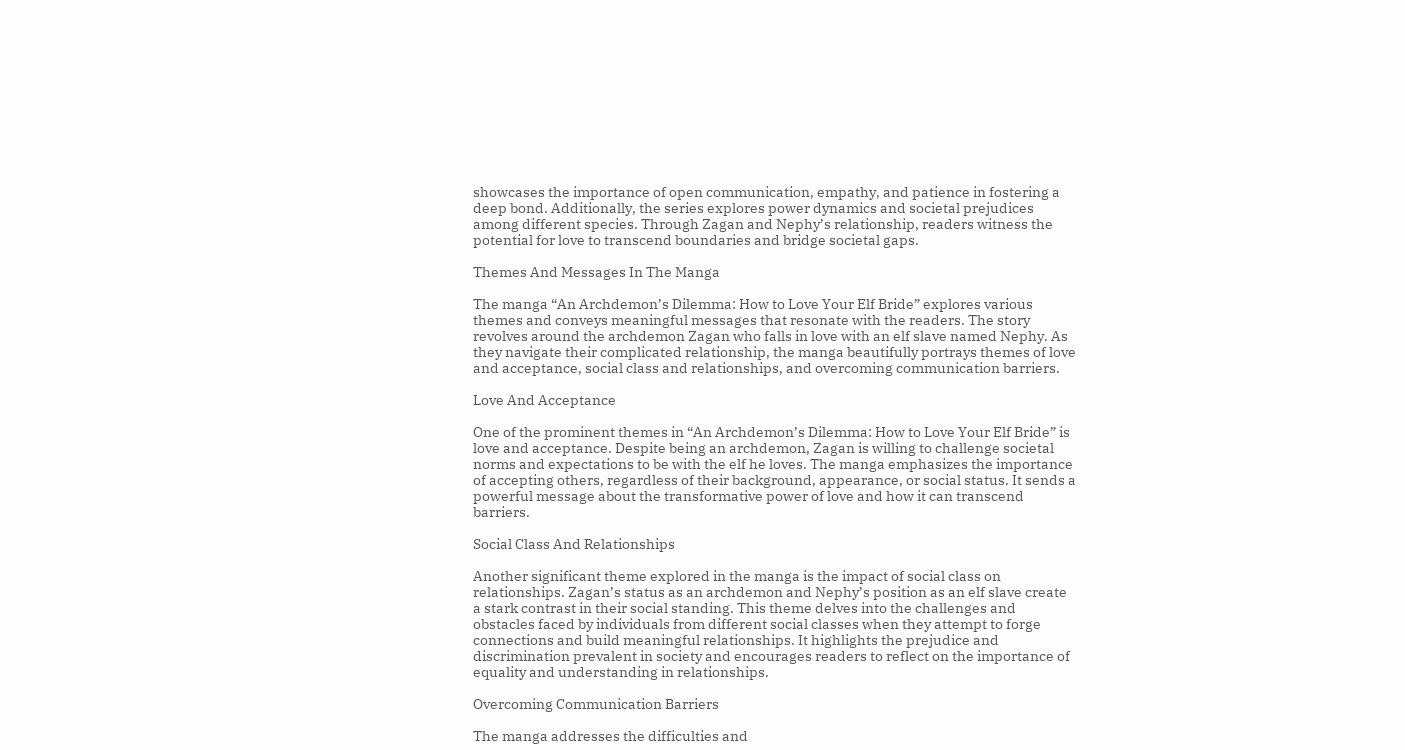showcases the importance of open communication, empathy, and patience in fostering a deep bond. Additionally, the series explores power dynamics and societal prejudices among different species. Through Zagan and Nephy’s relationship, readers witness the potential for love to transcend boundaries and bridge societal gaps.

Themes And Messages In The Manga

The manga “An Archdemon’s Dilemma: How to Love Your Elf Bride” explores various themes and conveys meaningful messages that resonate with the readers. The story revolves around the archdemon Zagan who falls in love with an elf slave named Nephy. As they navigate their complicated relationship, the manga beautifully portrays themes of love and acceptance, social class and relationships, and overcoming communication barriers.

Love And Acceptance

One of the prominent themes in “An Archdemon’s Dilemma: How to Love Your Elf Bride” is love and acceptance. Despite being an archdemon, Zagan is willing to challenge societal norms and expectations to be with the elf he loves. The manga emphasizes the importance of accepting others, regardless of their background, appearance, or social status. It sends a powerful message about the transformative power of love and how it can transcend barriers.

Social Class And Relationships

Another significant theme explored in the manga is the impact of social class on relationships. Zagan’s status as an archdemon and Nephy’s position as an elf slave create a stark contrast in their social standing. This theme delves into the challenges and obstacles faced by individuals from different social classes when they attempt to forge connections and build meaningful relationships. It highlights the prejudice and discrimination prevalent in society and encourages readers to reflect on the importance of equality and understanding in relationships.

Overcoming Communication Barriers

The manga addresses the difficulties and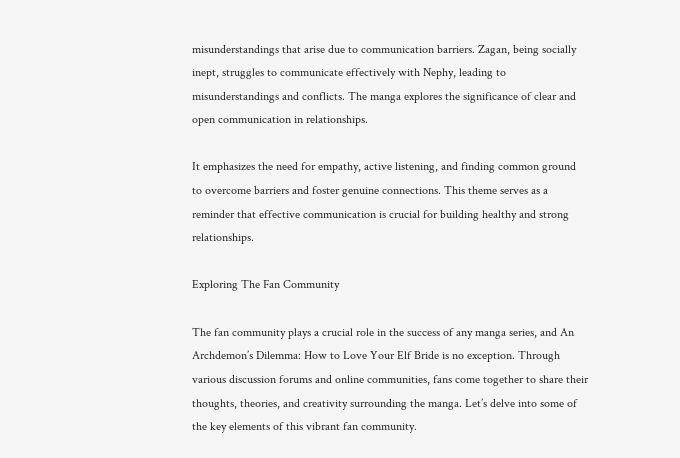misunderstandings that arise due to communication barriers. Zagan, being socially inept, struggles to communicate effectively with Nephy, leading to misunderstandings and conflicts. The manga explores the significance of clear and open communication in relationships.

It emphasizes the need for empathy, active listening, and finding common ground to overcome barriers and foster genuine connections. This theme serves as a reminder that effective communication is crucial for building healthy and strong relationships.

Exploring The Fan Community

The fan community plays a crucial role in the success of any manga series, and An Archdemon’s Dilemma: How to Love Your Elf Bride is no exception. Through various discussion forums and online communities, fans come together to share their thoughts, theories, and creativity surrounding the manga. Let’s delve into some of the key elements of this vibrant fan community.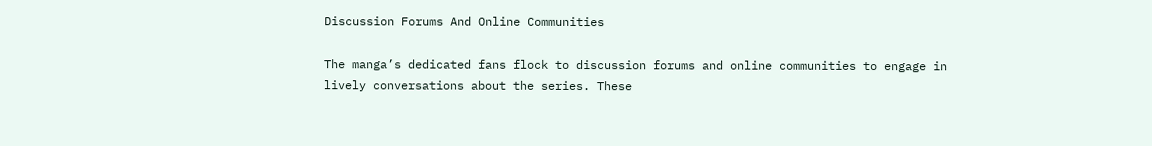Discussion Forums And Online Communities

The manga’s dedicated fans flock to discussion forums and online communities to engage in lively conversations about the series. These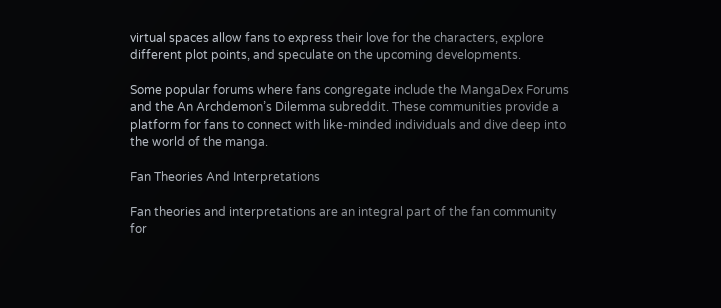virtual spaces allow fans to express their love for the characters, explore different plot points, and speculate on the upcoming developments.

Some popular forums where fans congregate include the MangaDex Forums and the An Archdemon’s Dilemma subreddit. These communities provide a platform for fans to connect with like-minded individuals and dive deep into the world of the manga.

Fan Theories And Interpretations

Fan theories and interpretations are an integral part of the fan community for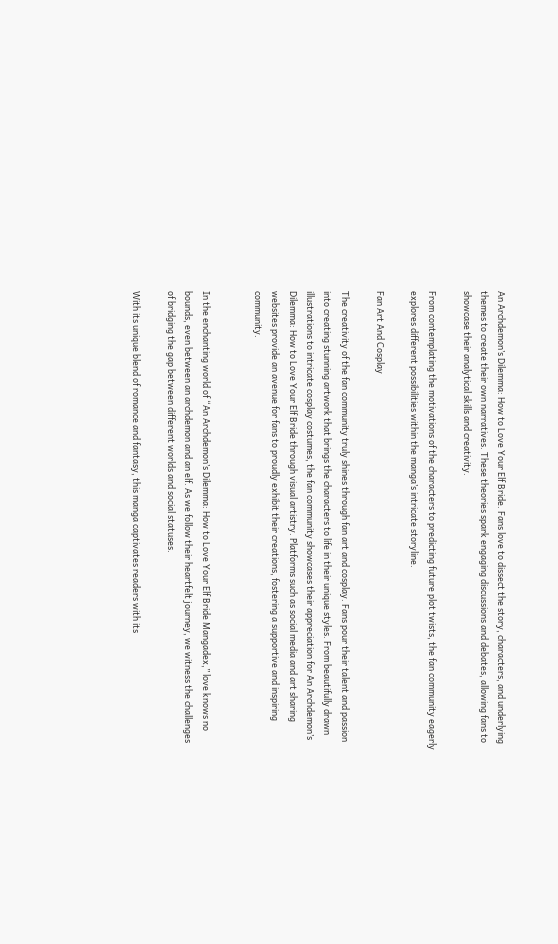An Archdemon’s Dilemma: How to Love Your Elf Bride. Fans love to dissect the story, characters, and underlying themes to create their own narratives. These theories spark engaging discussions and debates, allowing fans to showcase their analytical skills and creativity.

From contemplating the motivations of the characters to predicting future plot twists, the fan community eagerly explores different possibilities within the manga’s intricate storyline.

Fan Art And Cosplay

The creativity of the fan community truly shines through fan art and cosplay. Fans pour their talent and passion into creating stunning artwork that brings the characters to life in their unique styles. From beautifully drawn illustrations to intricate cosplay costumes, the fan community showcases their appreciation for An Archdemon’s Dilemma: How to Love Your Elf Bride through visual artistry. Platforms such as social media and art sharing websites provide an avenue for fans to proudly exhibit their creations, fostering a supportive and inspiring community.


In the enchanting world of “An Archdemon’s Dilemma: How to Love Your Elf Bride Mangadex,” love knows no bounds, even between an archdemon and an elf. As we follow their heartfelt journey, we witness the challenges of bridging the gap between different worlds and social statuses.

With its unique blend of romance and fantasy, this manga captivates readers with its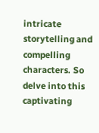intricate storytelling and compelling characters. So delve into this captivating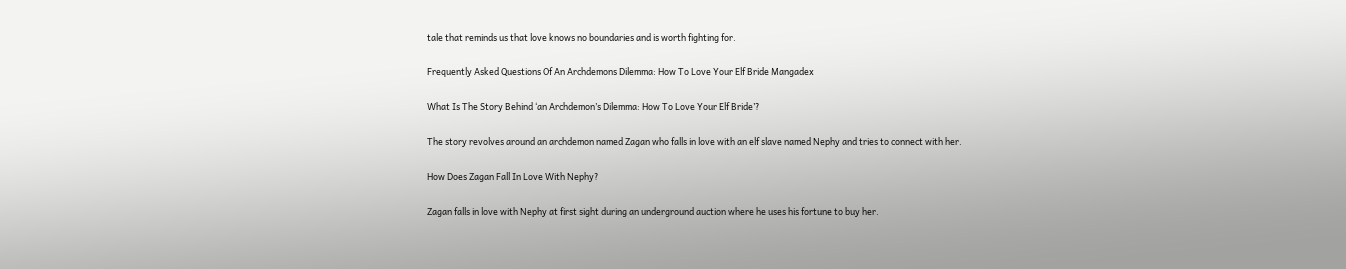tale that reminds us that love knows no boundaries and is worth fighting for.

Frequently Asked Questions Of An Archdemons Dilemma: How To Love Your Elf Bride Mangadex

What Is The Story Behind ‘an Archdemon’s Dilemma: How To Love Your Elf Bride’?

The story revolves around an archdemon named Zagan who falls in love with an elf slave named Nephy and tries to connect with her.

How Does Zagan Fall In Love With Nephy?

Zagan falls in love with Nephy at first sight during an underground auction where he uses his fortune to buy her.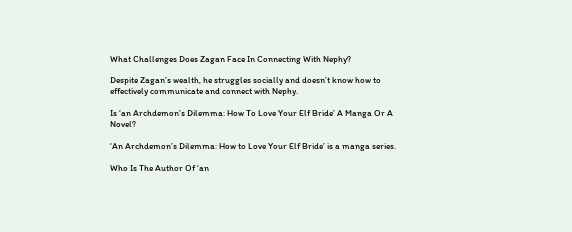What Challenges Does Zagan Face In Connecting With Nephy?

Despite Zagan’s wealth, he struggles socially and doesn’t know how to effectively communicate and connect with Nephy.

Is ‘an Archdemon’s Dilemma: How To Love Your Elf Bride’ A Manga Or A Novel?

‘An Archdemon’s Dilemma: How to Love Your Elf Bride’ is a manga series.

Who Is The Author Of ‘an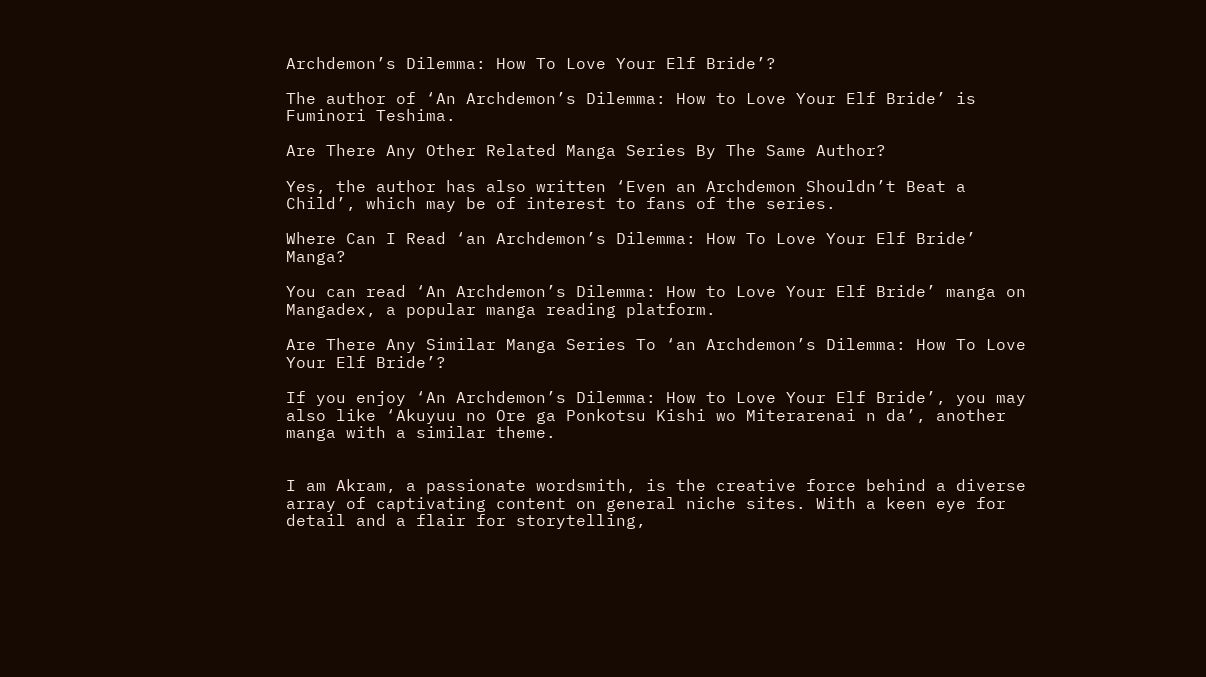Archdemon’s Dilemma: How To Love Your Elf Bride’?

The author of ‘An Archdemon’s Dilemma: How to Love Your Elf Bride’ is Fuminori Teshima.

Are There Any Other Related Manga Series By The Same Author?

Yes, the author has also written ‘Even an Archdemon Shouldn’t Beat a Child’, which may be of interest to fans of the series.

Where Can I Read ‘an Archdemon’s Dilemma: How To Love Your Elf Bride’ Manga?

You can read ‘An Archdemon’s Dilemma: How to Love Your Elf Bride’ manga on Mangadex, a popular manga reading platform.

Are There Any Similar Manga Series To ‘an Archdemon’s Dilemma: How To Love Your Elf Bride’?

If you enjoy ‘An Archdemon’s Dilemma: How to Love Your Elf Bride’, you may also like ‘Akuyuu no Ore ga Ponkotsu Kishi wo Miterarenai n da’, another manga with a similar theme.


I am Akram, a passionate wordsmith, is the creative force behind a diverse array of captivating content on general niche sites. With a keen eye for detail and a flair for storytelling,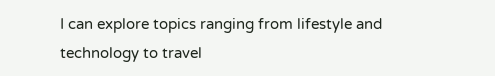I can explore topics ranging from lifestyle and technology to travel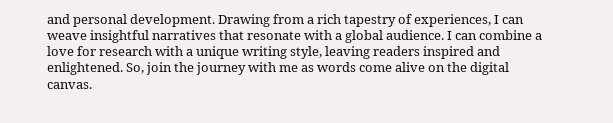and personal development. Drawing from a rich tapestry of experiences, I can weave insightful narratives that resonate with a global audience. I can combine a love for research with a unique writing style, leaving readers inspired and enlightened. So, join the journey with me as words come alive on the digital canvas.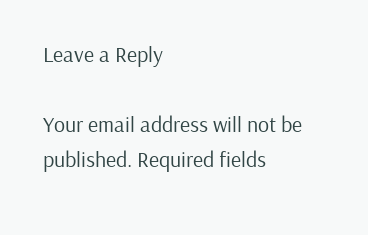Leave a Reply

Your email address will not be published. Required fields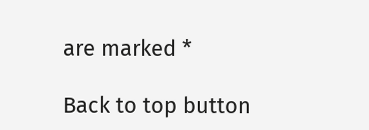are marked *

Back to top button